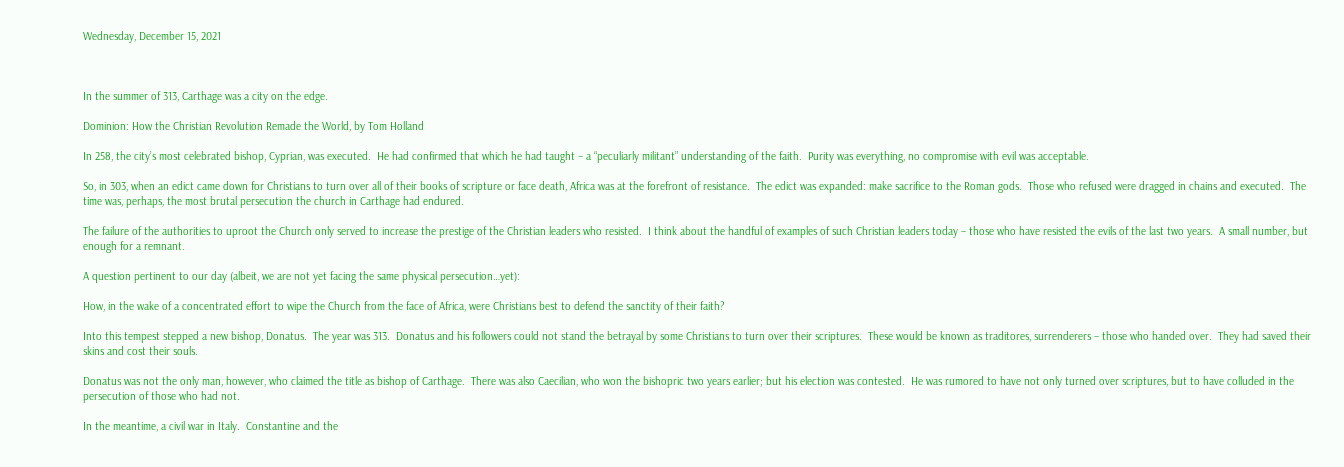Wednesday, December 15, 2021



In the summer of 313, Carthage was a city on the edge.

Dominion: How the Christian Revolution Remade the World, by Tom Holland

In 258, the city’s most celebrated bishop, Cyprian, was executed.  He had confirmed that which he had taught – a “peculiarly militant” understanding of the faith.  Purity was everything, no compromise with evil was acceptable.

So, in 303, when an edict came down for Christians to turn over all of their books of scripture or face death, Africa was at the forefront of resistance.  The edict was expanded: make sacrifice to the Roman gods.  Those who refused were dragged in chains and executed.  The time was, perhaps, the most brutal persecution the church in Carthage had endured.

The failure of the authorities to uproot the Church only served to increase the prestige of the Christian leaders who resisted.  I think about the handful of examples of such Christian leaders today – those who have resisted the evils of the last two years.  A small number, but enough for a remnant.

A question pertinent to our day (albeit, we are not yet facing the same physical persecution…yet):

How, in the wake of a concentrated effort to wipe the Church from the face of Africa, were Christians best to defend the sanctity of their faith?

Into this tempest stepped a new bishop, Donatus.  The year was 313.  Donatus and his followers could not stand the betrayal by some Christians to turn over their scriptures.  These would be known as traditores, surrenderers – those who handed over.  They had saved their skins and cost their souls.

Donatus was not the only man, however, who claimed the title as bishop of Carthage.  There was also Caecilian, who won the bishopric two years earlier; but his election was contested.  He was rumored to have not only turned over scriptures, but to have colluded in the persecution of those who had not.

In the meantime, a civil war in Italy.  Constantine and the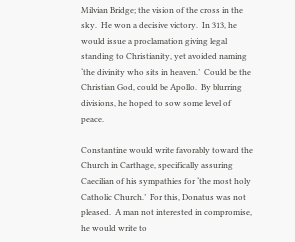Milvian Bridge; the vision of the cross in the sky.  He won a decisive victory.  In 313, he would issue a proclamation giving legal standing to Christianity, yet avoided naming ‘the divinity who sits in heaven.’  Could be the Christian God, could be Apollo.  By blurring divisions, he hoped to sow some level of peace.

Constantine would write favorably toward the Church in Carthage, specifically assuring Caecilian of his sympathies for ‘the most holy Catholic Church.’  For this, Donatus was not pleased.  A man not interested in compromise, he would write to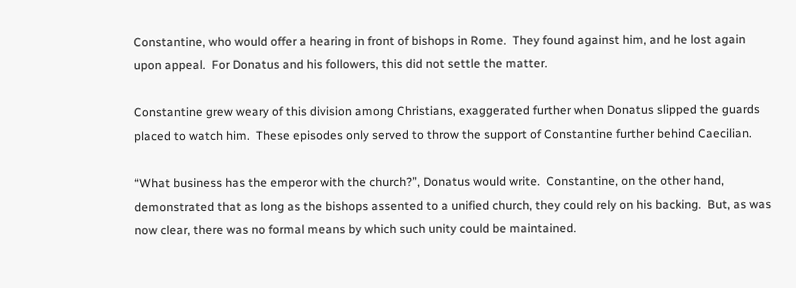Constantine, who would offer a hearing in front of bishops in Rome.  They found against him, and he lost again upon appeal.  For Donatus and his followers, this did not settle the matter.

Constantine grew weary of this division among Christians, exaggerated further when Donatus slipped the guards placed to watch him.  These episodes only served to throw the support of Constantine further behind Caecilian.

“What business has the emperor with the church?”, Donatus would write.  Constantine, on the other hand, demonstrated that as long as the bishops assented to a unified church, they could rely on his backing.  But, as was now clear, there was no formal means by which such unity could be maintained.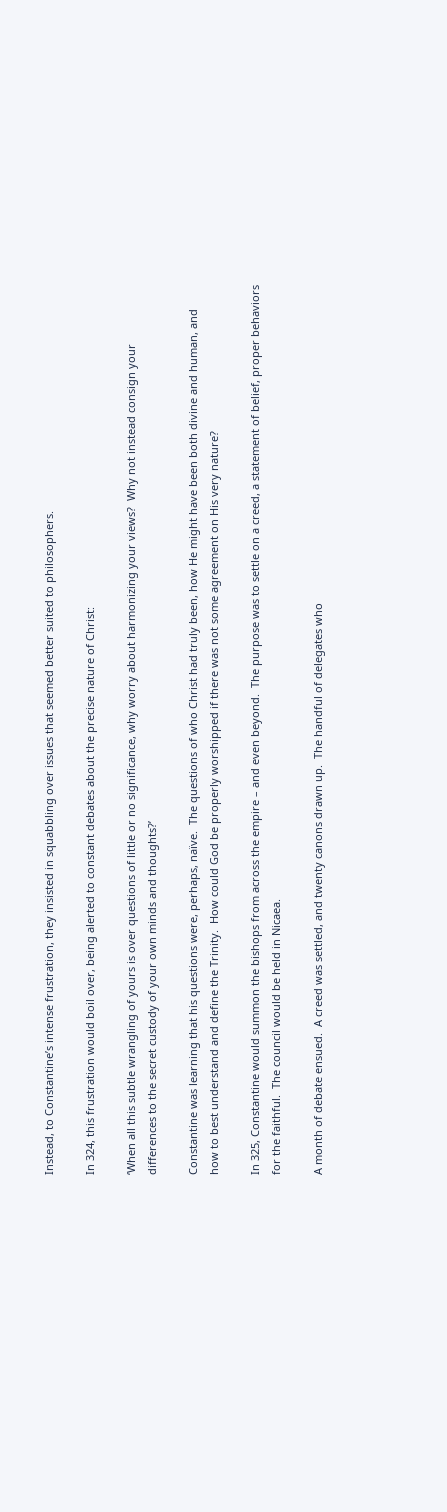Instead, to Constantine’s intense frustration, they insisted in squabbling over issues that seemed better suited to philosophers.

In 324, this frustration would boil over, being alerted to constant debates about the precise nature of Christ:

‘When all this subtle wrangling of yours is over questions of little or no significance, why worry about harmonizing your views?  Why not instead consign your differences to the secret custody of your own minds and thoughts?’

Constantine was learning that his questions were, perhaps, naïve.  The questions of who Christ had truly been, how He might have been both divine and human, and how to best understand and define the Trinity.  How could God be properly worshipped if there was not some agreement on His very nature?

In 325, Constantine would summon the bishops from across the empire – and even beyond.  The purpose was to settle on a creed, a statement of belief, proper behaviors for the faithful.  The council would be held in Nicaea.

A month of debate ensued.  A creed was settled, and twenty canons drawn up.  The handful of delegates who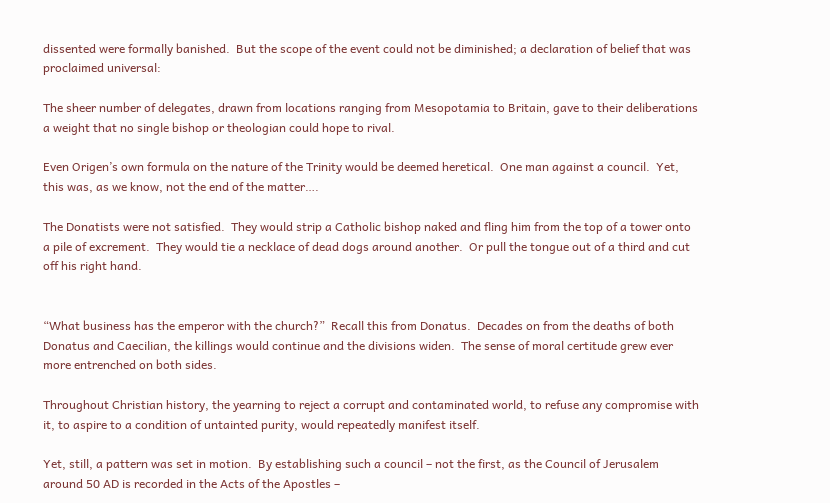dissented were formally banished.  But the scope of the event could not be diminished; a declaration of belief that was proclaimed universal:

The sheer number of delegates, drawn from locations ranging from Mesopotamia to Britain, gave to their deliberations a weight that no single bishop or theologian could hope to rival.

Even Origen’s own formula on the nature of the Trinity would be deemed heretical.  One man against a council.  Yet, this was, as we know, not the end of the matter….

The Donatists were not satisfied.  They would strip a Catholic bishop naked and fling him from the top of a tower onto a pile of excrement.  They would tie a necklace of dead dogs around another.  Or pull the tongue out of a third and cut off his right hand.


“What business has the emperor with the church?”  Recall this from Donatus.  Decades on from the deaths of both Donatus and Caecilian, the killings would continue and the divisions widen.  The sense of moral certitude grew ever more entrenched on both sides.

Throughout Christian history, the yearning to reject a corrupt and contaminated world, to refuse any compromise with it, to aspire to a condition of untainted purity, would repeatedly manifest itself.

Yet, still, a pattern was set in motion.  By establishing such a council – not the first, as the Council of Jerusalem around 50 AD is recorded in the Acts of the Apostles –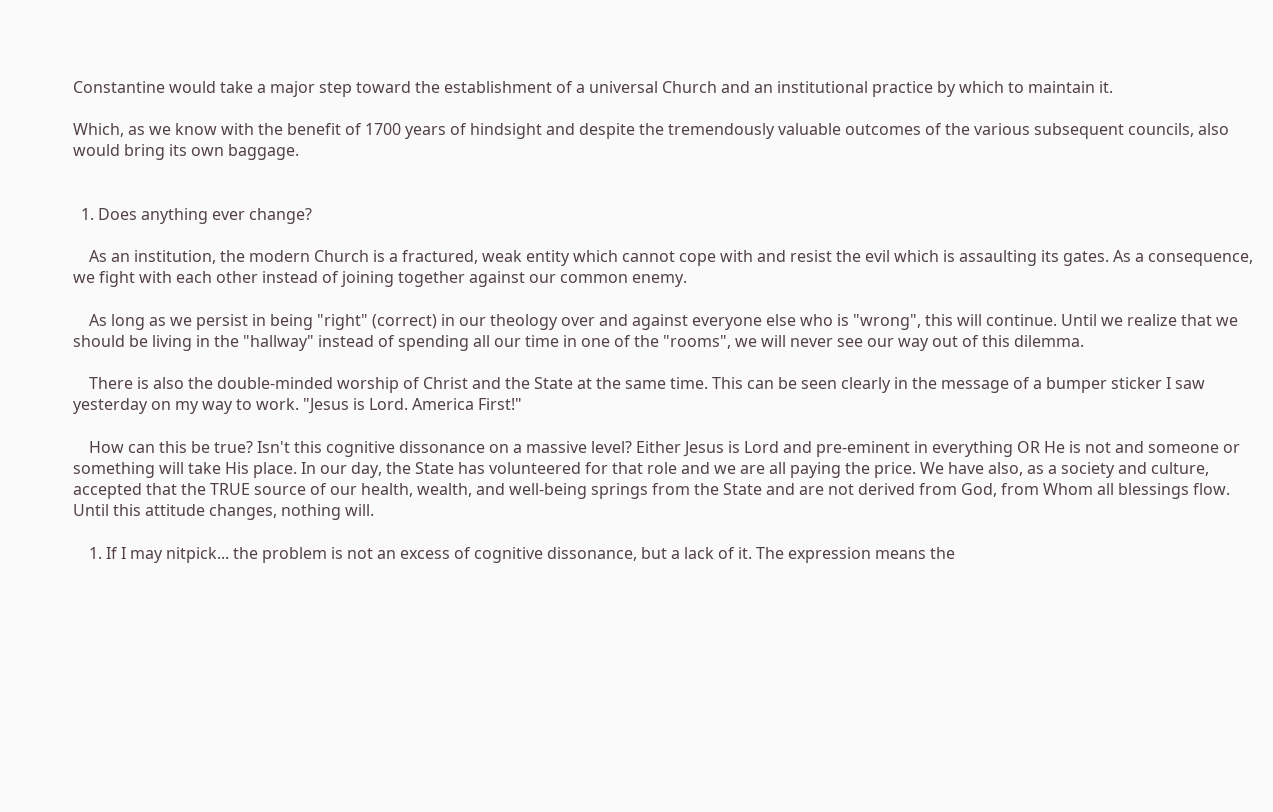Constantine would take a major step toward the establishment of a universal Church and an institutional practice by which to maintain it.

Which, as we know with the benefit of 1700 years of hindsight and despite the tremendously valuable outcomes of the various subsequent councils, also would bring its own baggage.


  1. Does anything ever change?

    As an institution, the modern Church is a fractured, weak entity which cannot cope with and resist the evil which is assaulting its gates. As a consequence, we fight with each other instead of joining together against our common enemy.

    As long as we persist in being "right" (correct) in our theology over and against everyone else who is "wrong", this will continue. Until we realize that we should be living in the "hallway" instead of spending all our time in one of the "rooms", we will never see our way out of this dilemma.

    There is also the double-minded worship of Christ and the State at the same time. This can be seen clearly in the message of a bumper sticker I saw yesterday on my way to work. "Jesus is Lord. America First!"

    How can this be true? Isn't this cognitive dissonance on a massive level? Either Jesus is Lord and pre-eminent in everything OR He is not and someone or something will take His place. In our day, the State has volunteered for that role and we are all paying the price. We have also, as a society and culture, accepted that the TRUE source of our health, wealth, and well-being springs from the State and are not derived from God, from Whom all blessings flow. Until this attitude changes, nothing will.

    1. If I may nitpick... the problem is not an excess of cognitive dissonance, but a lack of it. The expression means the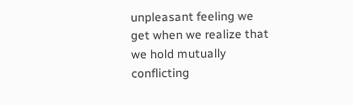unpleasant feeling we get when we realize that we hold mutually conflicting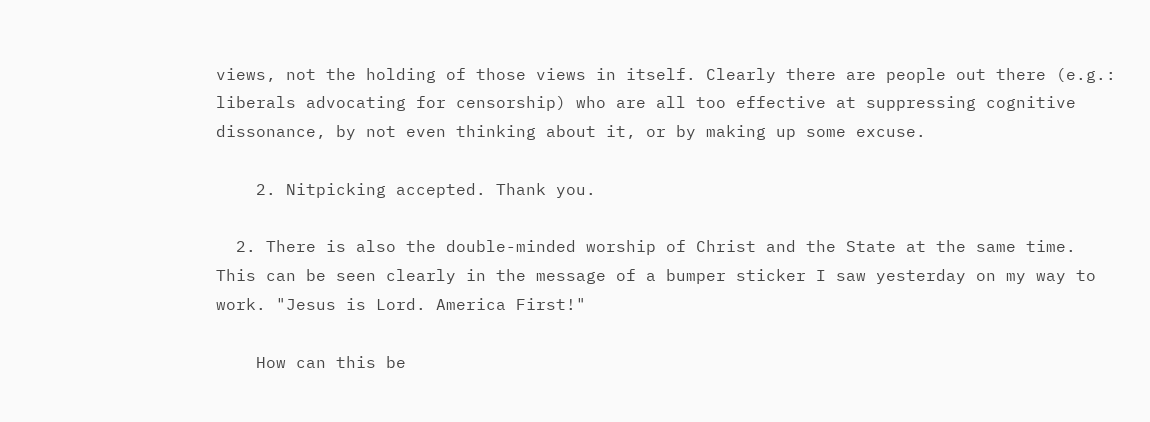views, not the holding of those views in itself. Clearly there are people out there (e.g.: liberals advocating for censorship) who are all too effective at suppressing cognitive dissonance, by not even thinking about it, or by making up some excuse.

    2. Nitpicking accepted. Thank you.

  2. There is also the double-minded worship of Christ and the State at the same time. This can be seen clearly in the message of a bumper sticker I saw yesterday on my way to work. "Jesus is Lord. America First!"

    How can this be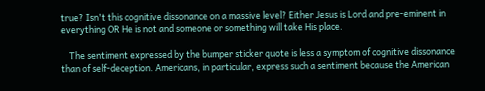true? Isn't this cognitive dissonance on a massive level? Either Jesus is Lord and pre-eminent in everything OR He is not and someone or something will take His place.

    The sentiment expressed by the bumper sticker quote is less a symptom of cognitive dissonance than of self-deception. Americans, in particular, express such a sentiment because the American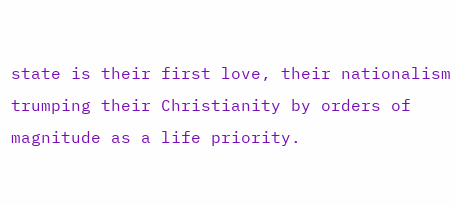state is their first love, their nationalism trumping their Christianity by orders of magnitude as a life priority.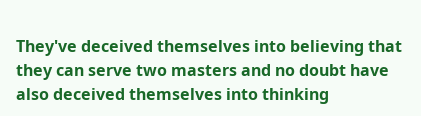They've deceived themselves into believing that they can serve two masters and no doubt have also deceived themselves into thinking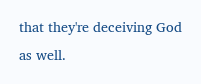that they're deceiving God as well.